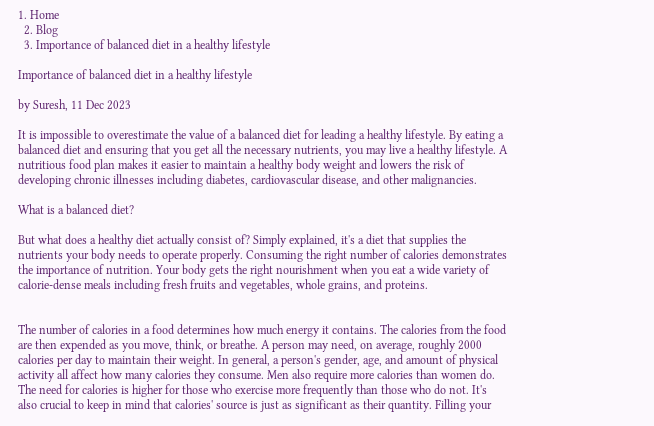1. Home
  2. Blog
  3. Importance of balanced diet in a healthy lifestyle

Importance of balanced diet in a healthy lifestyle

by Suresh, 11 Dec 2023

It is impossible to overestimate the value of a balanced diet for leading a healthy lifestyle. By eating a balanced diet and ensuring that you get all the necessary nutrients, you may live a healthy lifestyle. A nutritious food plan makes it easier to maintain a healthy body weight and lowers the risk of developing chronic illnesses including diabetes, cardiovascular disease, and other malignancies.

What is a balanced diet?

But what does a healthy diet actually consist of? Simply explained, it's a diet that supplies the nutrients your body needs to operate properly. Consuming the right number of calories demonstrates the importance of nutrition. Your body gets the right nourishment when you eat a wide variety of calorie-dense meals including fresh fruits and vegetables, whole grains, and proteins.


The number of calories in a food determines how much energy it contains. The calories from the food are then expended as you move, think, or breathe. A person may need, on average, roughly 2000 calories per day to maintain their weight. In general, a person's gender, age, and amount of physical activity all affect how many calories they consume. Men also require more calories than women do. The need for calories is higher for those who exercise more frequently than those who do not. It's also crucial to keep in mind that calories' source is just as significant as their quantity. Filling your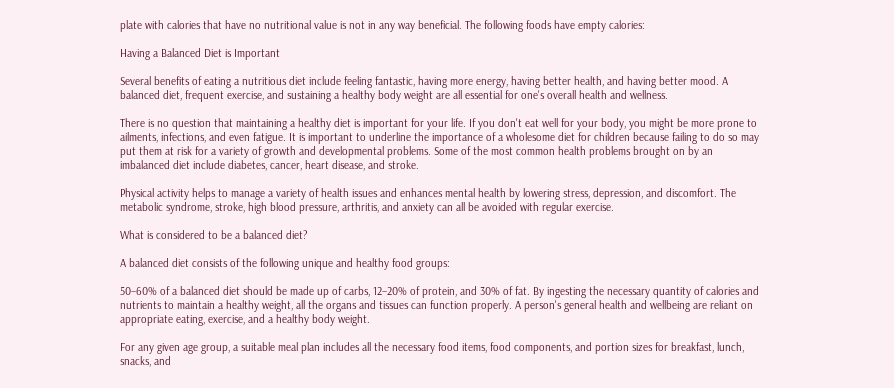plate with calories that have no nutritional value is not in any way beneficial. The following foods have empty calories:

Having a Balanced Diet is Important

Several benefits of eating a nutritious diet include feeling fantastic, having more energy, having better health, and having better mood. A balanced diet, frequent exercise, and sustaining a healthy body weight are all essential for one's overall health and wellness.

There is no question that maintaining a healthy diet is important for your life. If you don't eat well for your body, you might be more prone to ailments, infections, and even fatigue. It is important to underline the importance of a wholesome diet for children because failing to do so may put them at risk for a variety of growth and developmental problems. Some of the most common health problems brought on by an imbalanced diet include diabetes, cancer, heart disease, and stroke.

Physical activity helps to manage a variety of health issues and enhances mental health by lowering stress, depression, and discomfort. The metabolic syndrome, stroke, high blood pressure, arthritis, and anxiety can all be avoided with regular exercise.

What is considered to be a balanced diet?

A balanced diet consists of the following unique and healthy food groups:

50–60% of a balanced diet should be made up of carbs, 12–20% of protein, and 30% of fat. By ingesting the necessary quantity of calories and nutrients to maintain a healthy weight, all the organs and tissues can function properly. A person's general health and wellbeing are reliant on appropriate eating, exercise, and a healthy body weight.

For any given age group, a suitable meal plan includes all the necessary food items, food components, and portion sizes for breakfast, lunch, snacks, and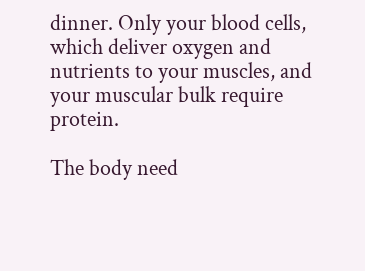dinner. Only your blood cells, which deliver oxygen and nutrients to your muscles, and your muscular bulk require protein.

The body need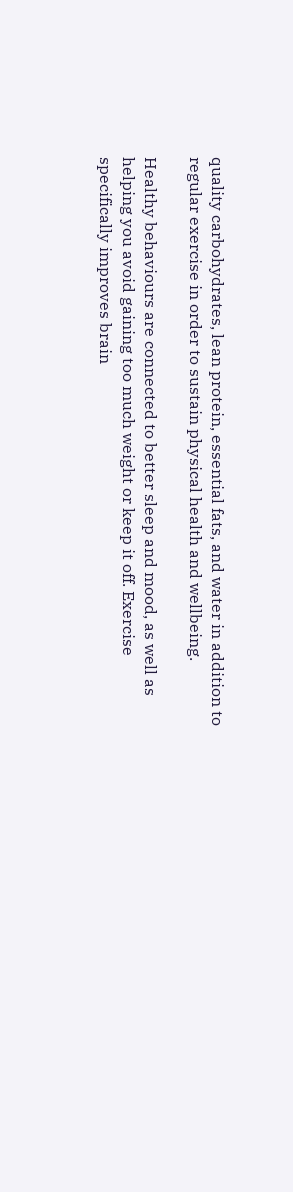quality carbohydrates, lean protein, essential fats, and water in addition to regular exercise in order to sustain physical health and wellbeing.

Healthy behaviours are connected to better sleep and mood, as well as helping you avoid gaining too much weight or keep it off. Exercise specifically improves brain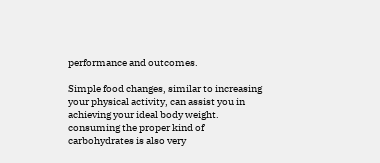performance and outcomes.

Simple food changes, similar to increasing your physical activity, can assist you in achieving your ideal body weight. consuming the proper kind of carbohydrates is also very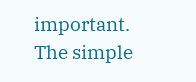important. The simple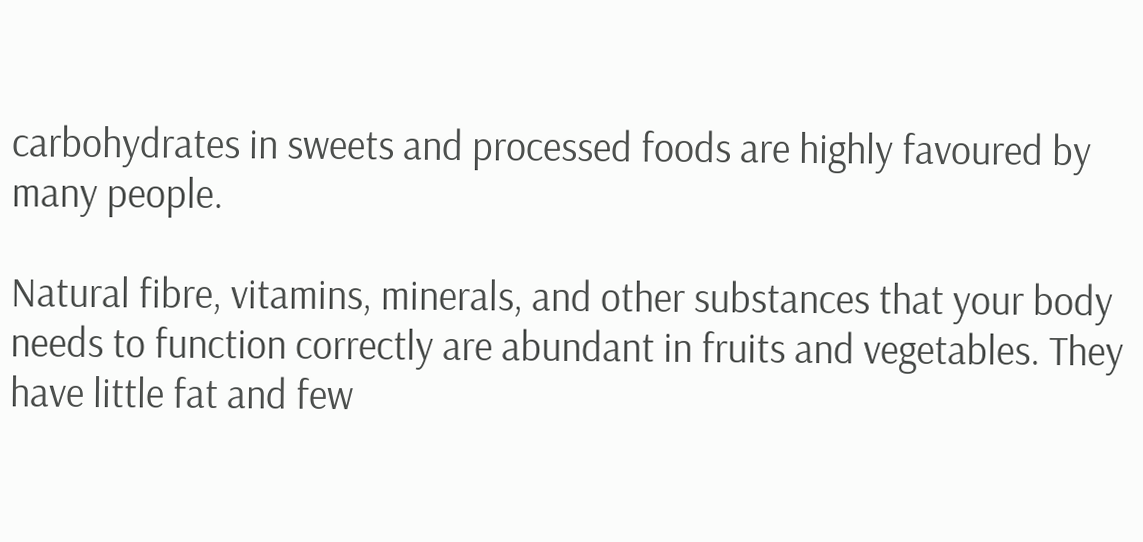carbohydrates in sweets and processed foods are highly favoured by many people.

Natural fibre, vitamins, minerals, and other substances that your body needs to function correctly are abundant in fruits and vegetables. They have little fat and few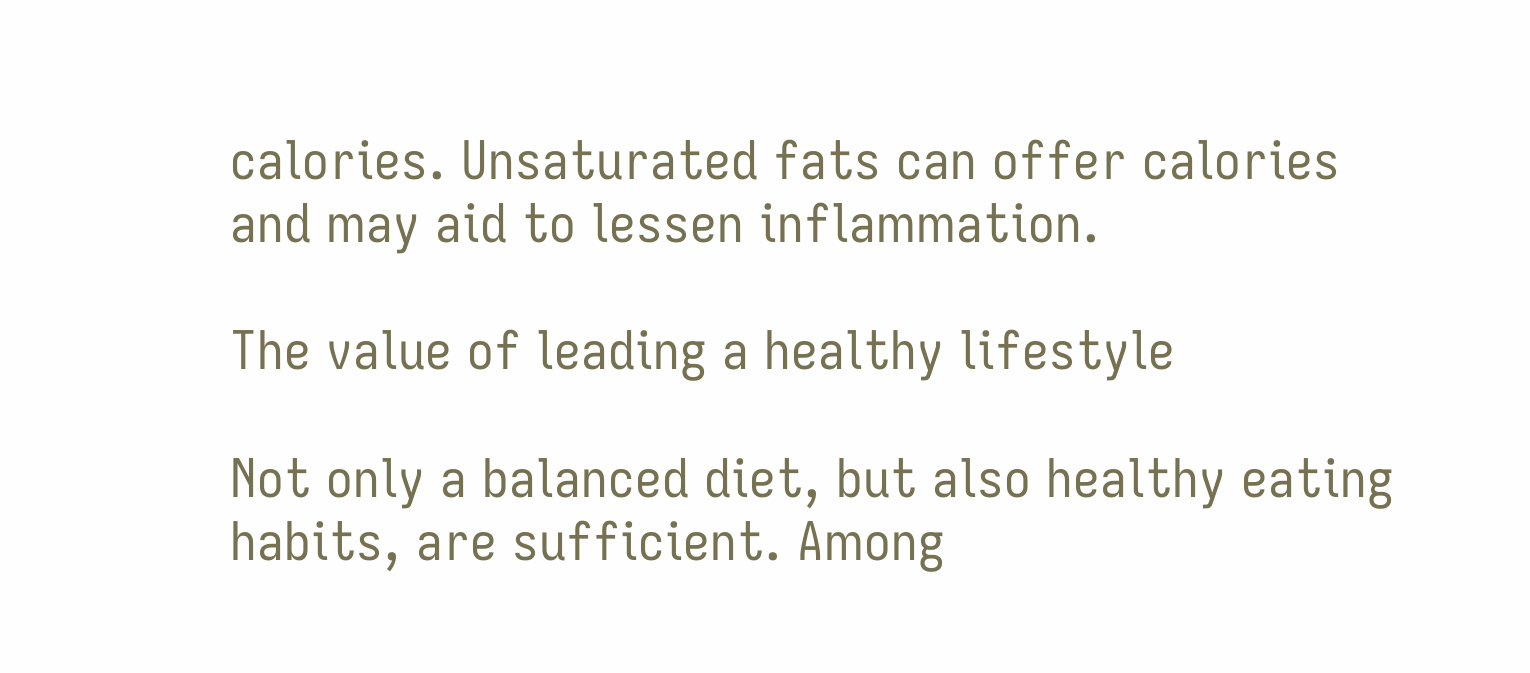calories. Unsaturated fats can offer calories and may aid to lessen inflammation.

The value of leading a healthy lifestyle

Not only a balanced diet, but also healthy eating habits, are sufficient. Among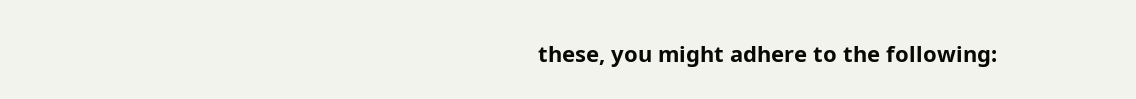these, you might adhere to the following: